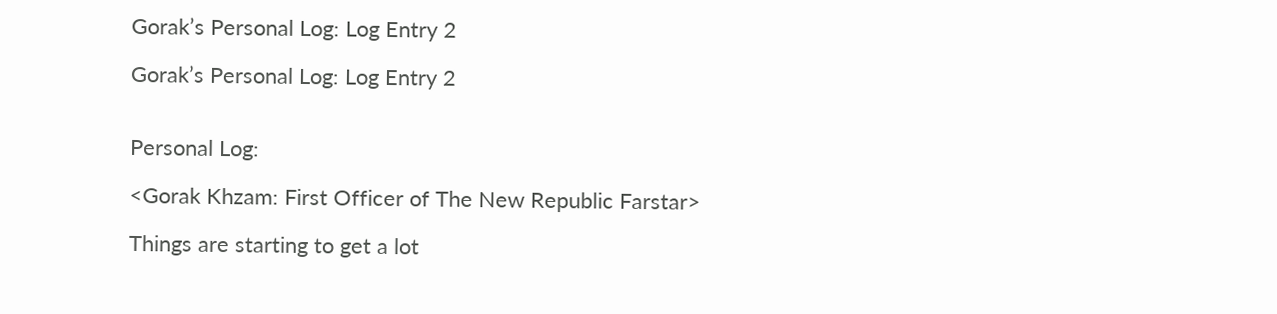Gorak’s Personal Log: Log Entry 2

Gorak’s Personal Log: Log Entry 2


Personal Log:

<Gorak Khzam: First Officer of The New Republic Farstar>

Things are starting to get a lot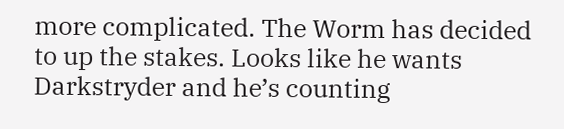more complicated. The Worm has decided to up the stakes. Looks like he wants Darkstryder and he’s counting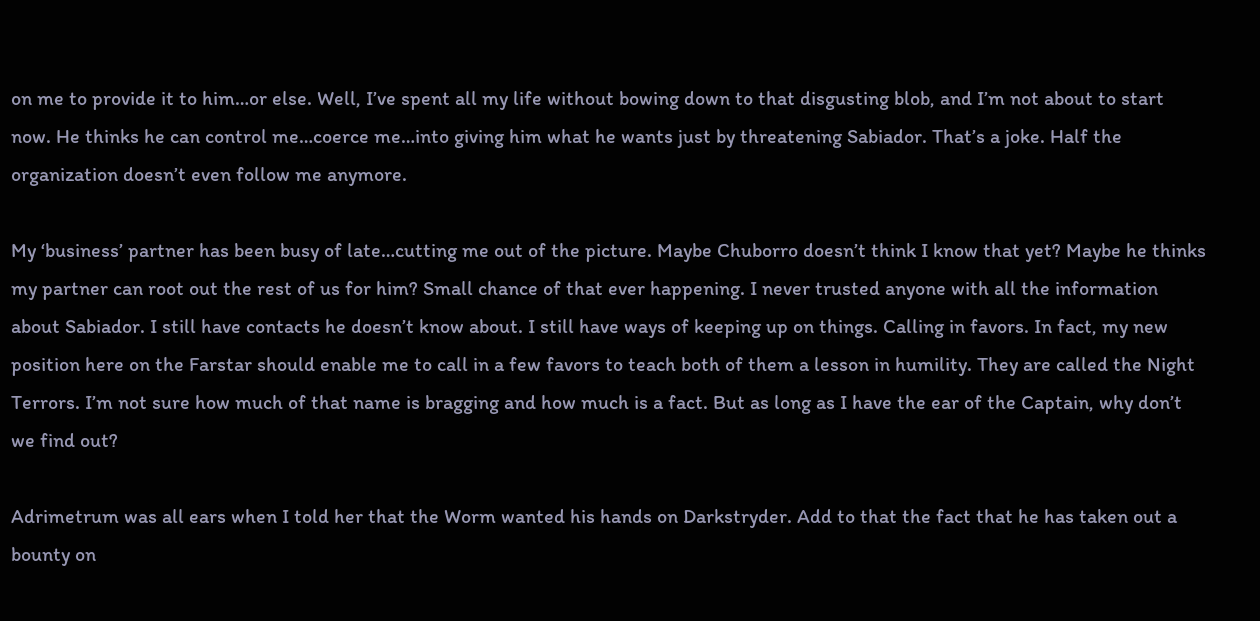on me to provide it to him…or else. Well, I’ve spent all my life without bowing down to that disgusting blob, and I’m not about to start now. He thinks he can control me…coerce me…into giving him what he wants just by threatening Sabiador. That’s a joke. Half the organization doesn’t even follow me anymore.

My ‘business’ partner has been busy of late…cutting me out of the picture. Maybe Chuborro doesn’t think I know that yet? Maybe he thinks my partner can root out the rest of us for him? Small chance of that ever happening. I never trusted anyone with all the information about Sabiador. I still have contacts he doesn’t know about. I still have ways of keeping up on things. Calling in favors. In fact, my new position here on the Farstar should enable me to call in a few favors to teach both of them a lesson in humility. They are called the Night Terrors. I’m not sure how much of that name is bragging and how much is a fact. But as long as I have the ear of the Captain, why don’t we find out?

Adrimetrum was all ears when I told her that the Worm wanted his hands on Darkstryder. Add to that the fact that he has taken out a bounty on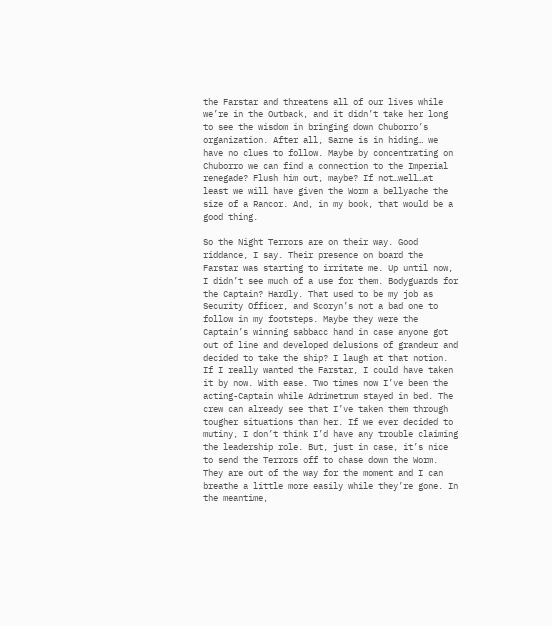the Farstar and threatens all of our lives while we’re in the Outback, and it didn’t take her long to see the wisdom in bringing down Chuborro’s organization. After all, Sarne is in hiding… we have no clues to follow. Maybe by concentrating on Chuborro we can find a connection to the Imperial renegade? Flush him out, maybe? If not…well…at least we will have given the Worm a bellyache the size of a Rancor. And, in my book, that would be a good thing.

So the Night Terrors are on their way. Good riddance, I say. Their presence on board the Farstar was starting to irritate me. Up until now, I didn’t see much of a use for them. Bodyguards for the Captain? Hardly. That used to be my job as Security Officer, and Scoryn’s not a bad one to follow in my footsteps. Maybe they were the Captain’s winning sabbacc hand in case anyone got out of line and developed delusions of grandeur and decided to take the ship? I laugh at that notion. If I really wanted the Farstar, I could have taken it by now. With ease. Two times now I’ve been the acting-Captain while Adrimetrum stayed in bed. The crew can already see that I’ve taken them through tougher situations than her. If we ever decided to mutiny, I don’t think I’d have any trouble claiming the leadership role. But, just in case, it’s nice to send the Terrors off to chase down the Worm. They are out of the way for the moment and I can breathe a little more easily while they’re gone. In the meantime,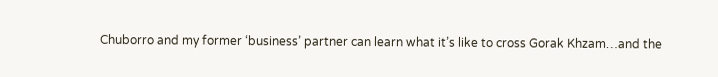Chuborro and my former ‘business’ partner can learn what it’s like to cross Gorak Khzam…and the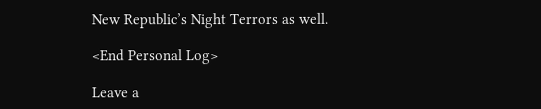New Republic’s Night Terrors as well.

<End Personal Log>

Leave a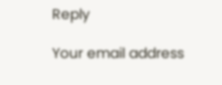Reply

Your email address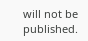will not be published.